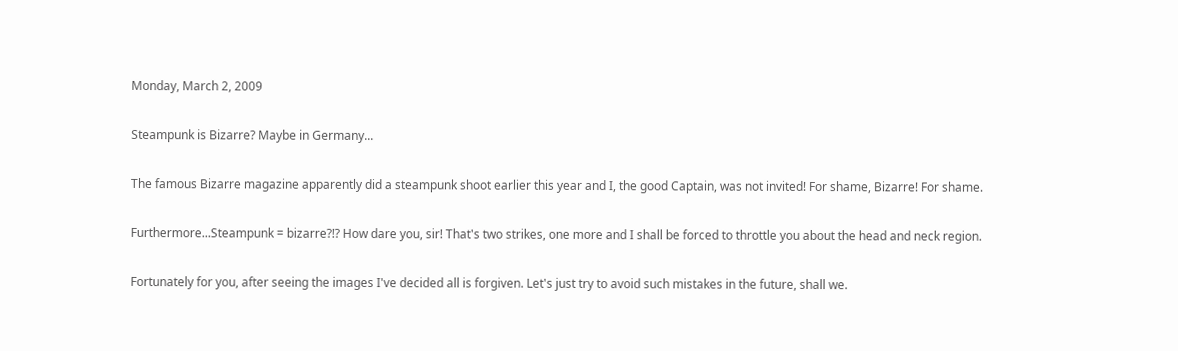Monday, March 2, 2009

Steampunk is Bizarre? Maybe in Germany...

The famous Bizarre magazine apparently did a steampunk shoot earlier this year and I, the good Captain, was not invited! For shame, Bizarre! For shame.

Furthermore...Steampunk = bizarre?!? How dare you, sir! That's two strikes, one more and I shall be forced to throttle you about the head and neck region.

Fortunately for you, after seeing the images I've decided all is forgiven. Let's just try to avoid such mistakes in the future, shall we.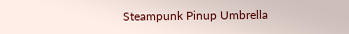Steampunk Pinup Umbrella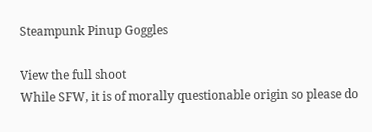Steampunk Pinup Goggles

View the full shoot
While SFW, it is of morally questionable origin so please do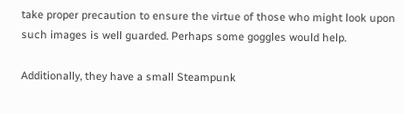take proper precaution to ensure the virtue of those who might look upon such images is well guarded. Perhaps some goggles would help.

Additionally, they have a small Steampunk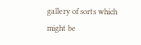gallery of sorts which might be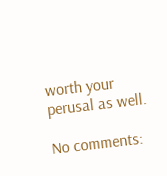worth your perusal as well.

No comments: